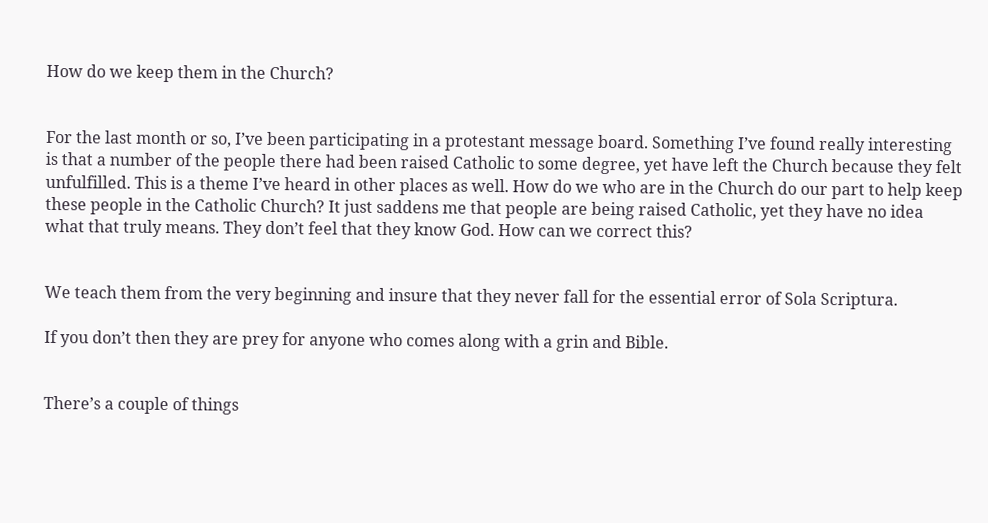How do we keep them in the Church?


For the last month or so, I’ve been participating in a protestant message board. Something I’ve found really interesting is that a number of the people there had been raised Catholic to some degree, yet have left the Church because they felt unfulfilled. This is a theme I’ve heard in other places as well. How do we who are in the Church do our part to help keep these people in the Catholic Church? It just saddens me that people are being raised Catholic, yet they have no idea what that truly means. They don’t feel that they know God. How can we correct this?


We teach them from the very beginning and insure that they never fall for the essential error of Sola Scriptura.

If you don’t then they are prey for anyone who comes along with a grin and Bible.


There’s a couple of things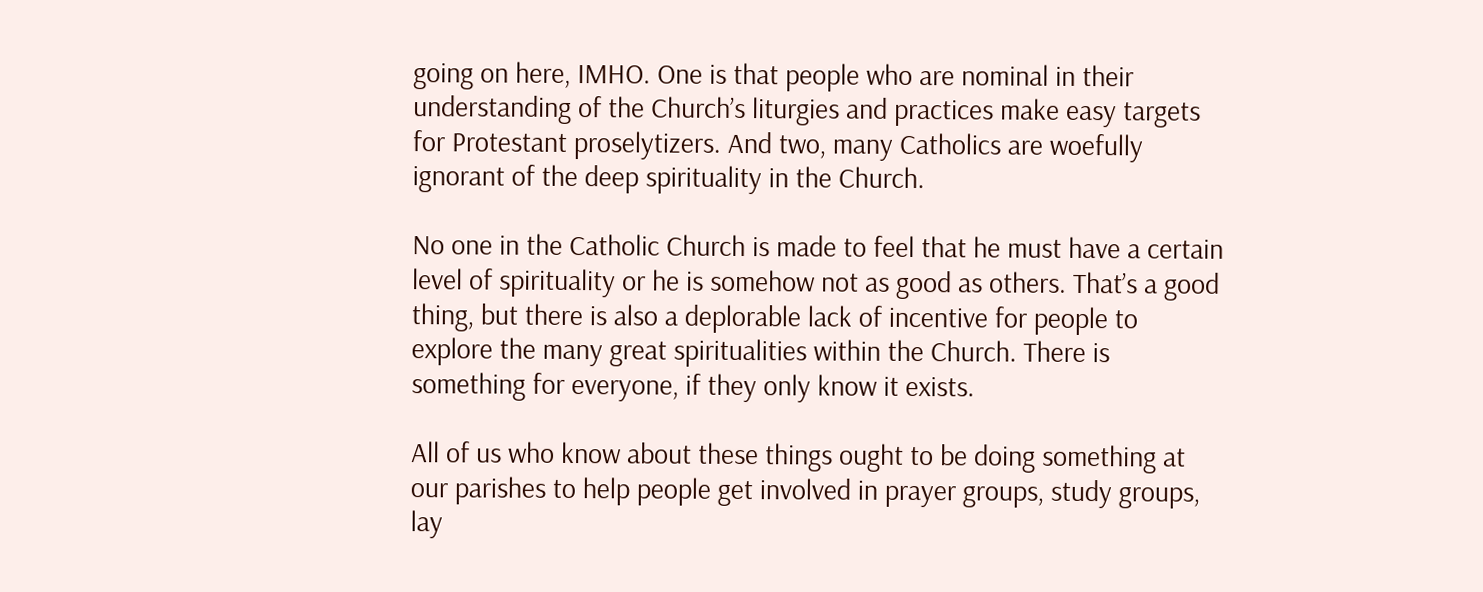going on here, IMHO. One is that people who are nominal in their understanding of the Church’s liturgies and practices make easy targets for Protestant proselytizers. And two, many Catholics are woefully ignorant of the deep spirituality in the Church.

No one in the Catholic Church is made to feel that he must have a certain level of spirituality or he is somehow not as good as others. That’s a good thing, but there is also a deplorable lack of incentive for people to explore the many great spiritualities within the Church. There is something for everyone, if they only know it exists.

All of us who know about these things ought to be doing something at our parishes to help people get involved in prayer groups, study groups, lay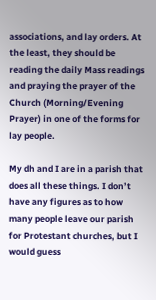associations, and lay orders. At the least, they should be reading the daily Mass readings and praying the prayer of the Church (Morning/Evening Prayer) in one of the forms for lay people.

My dh and I are in a parish that does all these things. I don’t have any figures as to how many people leave our parish for Protestant churches, but I would guess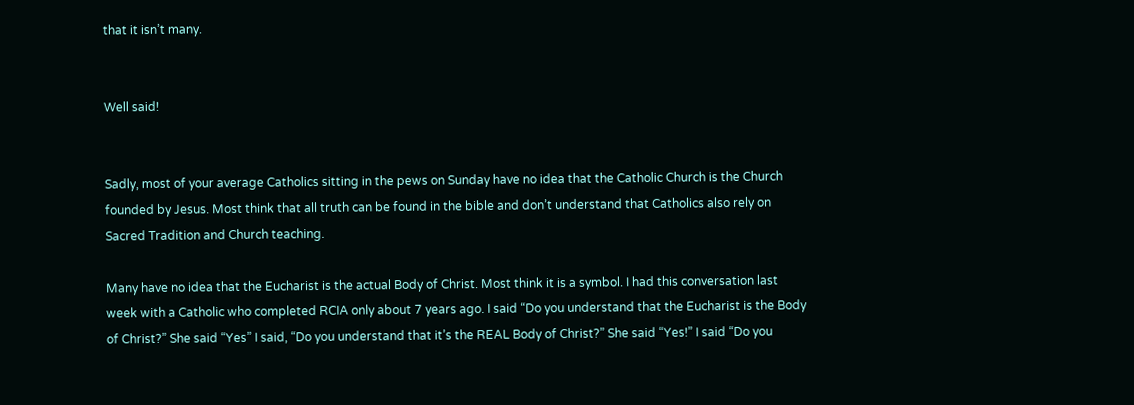that it isn’t many.


Well said!


Sadly, most of your average Catholics sitting in the pews on Sunday have no idea that the Catholic Church is the Church founded by Jesus. Most think that all truth can be found in the bible and don’t understand that Catholics also rely on Sacred Tradition and Church teaching.

Many have no idea that the Eucharist is the actual Body of Christ. Most think it is a symbol. I had this conversation last week with a Catholic who completed RCIA only about 7 years ago. I said “Do you understand that the Eucharist is the Body of Christ?” She said “Yes” I said, “Do you understand that it’s the REAL Body of Christ?” She said “Yes!” I said “Do you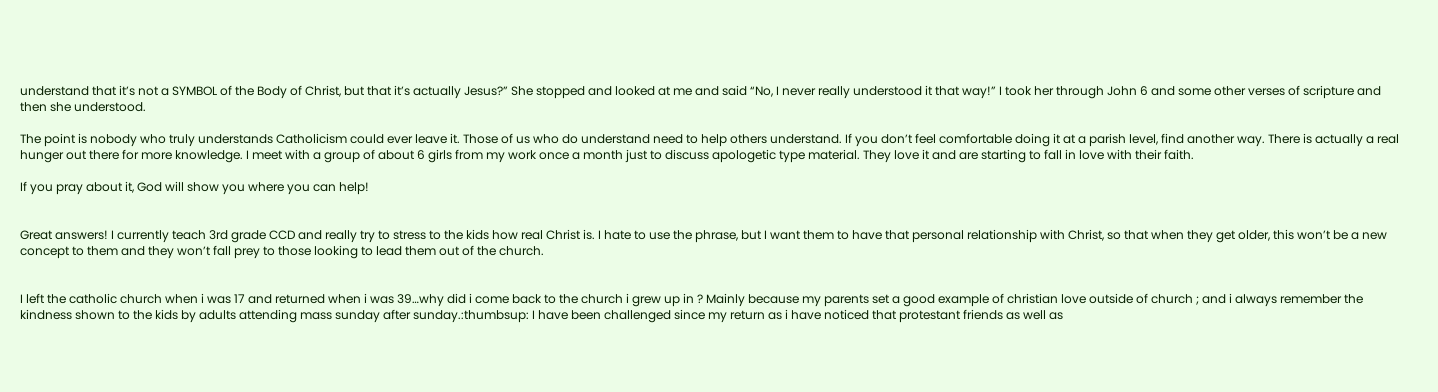understand that it’s not a SYMBOL of the Body of Christ, but that it’s actually Jesus?” She stopped and looked at me and said “No, I never really understood it that way!” I took her through John 6 and some other verses of scripture and then she understood.

The point is nobody who truly understands Catholicism could ever leave it. Those of us who do understand need to help others understand. If you don’t feel comfortable doing it at a parish level, find another way. There is actually a real hunger out there for more knowledge. I meet with a group of about 6 girls from my work once a month just to discuss apologetic type material. They love it and are starting to fall in love with their faith.

If you pray about it, God will show you where you can help!


Great answers! I currently teach 3rd grade CCD and really try to stress to the kids how real Christ is. I hate to use the phrase, but I want them to have that personal relationship with Christ, so that when they get older, this won’t be a new concept to them and they won’t fall prey to those looking to lead them out of the church.


I left the catholic church when i was 17 and returned when i was 39…why did i come back to the church i grew up in ? Mainly because my parents set a good example of christian love outside of church ; and i always remember the kindness shown to the kids by adults attending mass sunday after sunday.:thumbsup: I have been challenged since my return as i have noticed that protestant friends as well as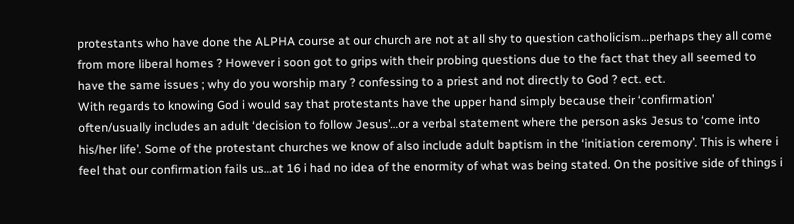protestants who have done the ALPHA course at our church are not at all shy to question catholicism…perhaps they all come from more liberal homes ? However i soon got to grips with their probing questions due to the fact that they all seemed to have the same issues ; why do you worship mary ? confessing to a priest and not directly to God ? ect. ect.
With regards to knowing God i would say that protestants have the upper hand simply because their ‘confirmation’ often/usually includes an adult ‘decision to follow Jesus’…or a verbal statement where the person asks Jesus to ‘come into his/her life’. Some of the protestant churches we know of also include adult baptism in the ‘initiation ceremony’. This is where i feel that our confirmation fails us…at 16 i had no idea of the enormity of what was being stated. On the positive side of things i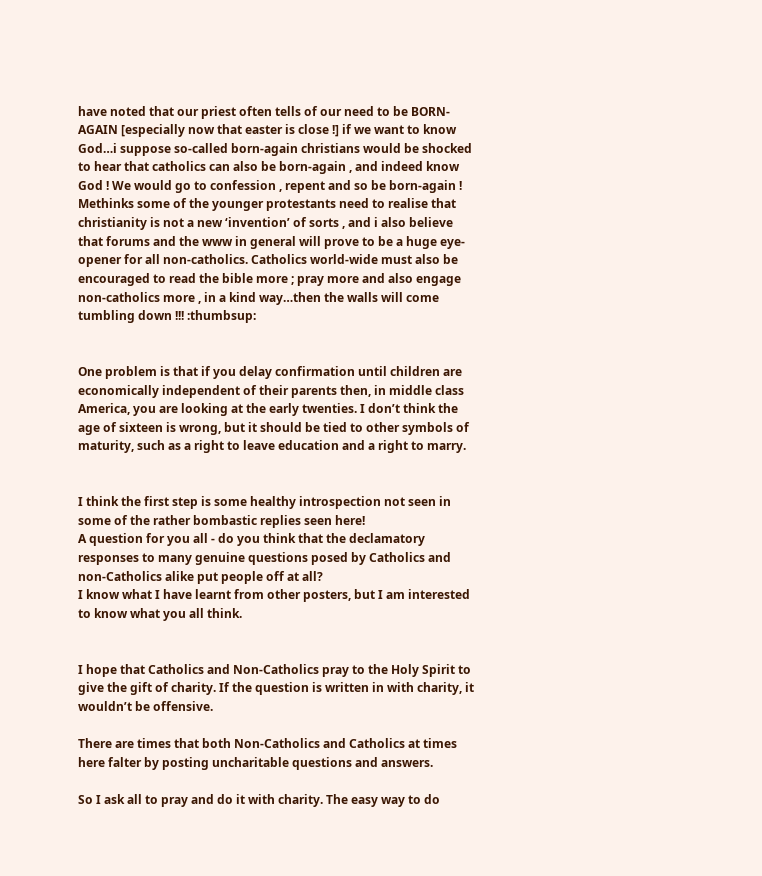have noted that our priest often tells of our need to be BORN-AGAIN [especially now that easter is close !] if we want to know God…i suppose so-called born-again christians would be shocked to hear that catholics can also be born-again , and indeed know God ! We would go to confession , repent and so be born-again ! Methinks some of the younger protestants need to realise that christianity is not a new ‘invention’ of sorts , and i also believe that forums and the www in general will prove to be a huge eye-opener for all non-catholics. Catholics world-wide must also be encouraged to read the bible more ; pray more and also engage non-catholics more , in a kind way…then the walls will come tumbling down !!! :thumbsup:


One problem is that if you delay confirmation until children are economically independent of their parents then, in middle class America, you are looking at the early twenties. I don’t think the age of sixteen is wrong, but it should be tied to other symbols of maturity, such as a right to leave education and a right to marry.


I think the first step is some healthy introspection not seen in some of the rather bombastic replies seen here!
A question for you all - do you think that the declamatory responses to many genuine questions posed by Catholics and non-Catholics alike put people off at all?
I know what I have learnt from other posters, but I am interested to know what you all think.


I hope that Catholics and Non-Catholics pray to the Holy Spirit to give the gift of charity. If the question is written in with charity, it wouldn’t be offensive.

There are times that both Non-Catholics and Catholics at times here falter by posting uncharitable questions and answers.

So I ask all to pray and do it with charity. The easy way to do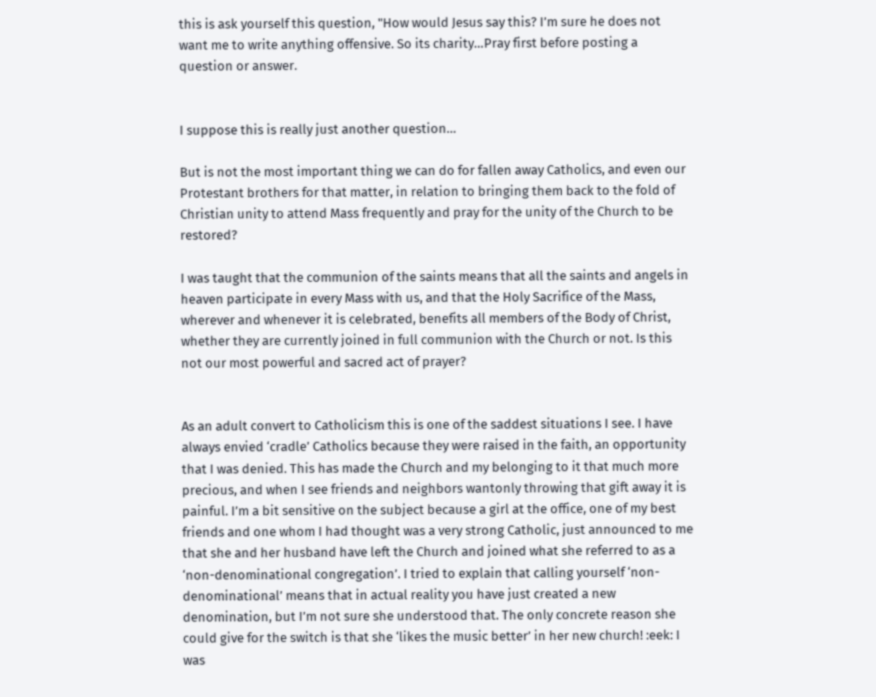this is ask yourself this question, "How would Jesus say this? I’m sure he does not want me to write anything offensive. So its charity…Pray first before posting a question or answer.


I suppose this is really just another question…

But is not the most important thing we can do for fallen away Catholics, and even our Protestant brothers for that matter, in relation to bringing them back to the fold of Christian unity to attend Mass frequently and pray for the unity of the Church to be restored?

I was taught that the communion of the saints means that all the saints and angels in heaven participate in every Mass with us, and that the Holy Sacrifice of the Mass, wherever and whenever it is celebrated, benefits all members of the Body of Christ, whether they are currently joined in full communion with the Church or not. Is this not our most powerful and sacred act of prayer?


As an adult convert to Catholicism this is one of the saddest situations I see. I have always envied ‘cradle’ Catholics because they were raised in the faith, an opportunity that I was denied. This has made the Church and my belonging to it that much more precious, and when I see friends and neighbors wantonly throwing that gift away it is painful. I’m a bit sensitive on the subject because a girl at the office, one of my best friends and one whom I had thought was a very strong Catholic, just announced to me that she and her husband have left the Church and joined what she referred to as a ‘non-denominational congregation’. I tried to explain that calling yourself ‘non-denominational’ means that in actual reality you have just created a new denomination, but I’m not sure she understood that. The only concrete reason she could give for the switch is that she ‘likes the music better’ in her new church! :eek: I was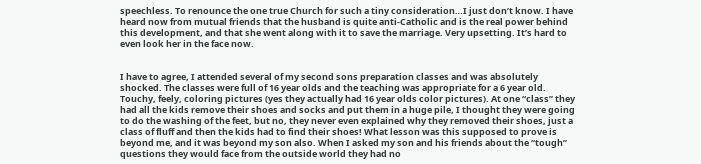speechless. To renounce the one true Church for such a tiny consideration…I just don’t know. I have heard now from mutual friends that the husband is quite anti-Catholic and is the real power behind this development, and that she went along with it to save the marriage. Very upsetting. It’s hard to even look her in the face now.


I have to agree, I attended several of my second sons preparation classes and was absolutely shocked. The classes were full of 16 year olds and the teaching was appropriate for a 6 year old. Touchy, feely, coloring pictures (yes they actually had 16 year olds color pictures). At one “class” they had all the kids remove their shoes and socks and put them in a huge pile, I thought they were going to do the washing of the feet, but no, they never even explained why they removed their shoes, just a class of fluff and then the kids had to find their shoes! What lesson was this supposed to prove is beyond me, and it was beyond my son also. When I asked my son and his friends about the “tough” questions they would face from the outside world they had no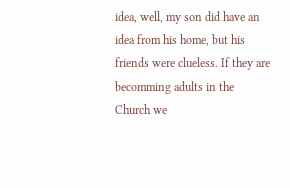idea, well, my son did have an idea from his home, but his friends were clueless. If they are becomming adults in the Church we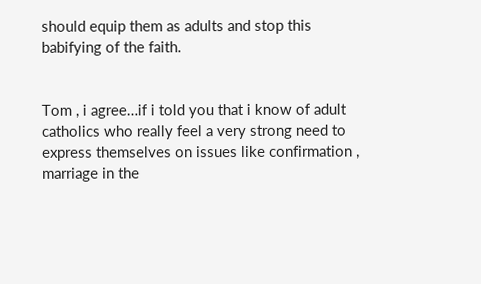should equip them as adults and stop this babifying of the faith.


Tom , i agree…if i told you that i know of adult catholics who really feel a very strong need to express themselves on issues like confirmation , marriage in the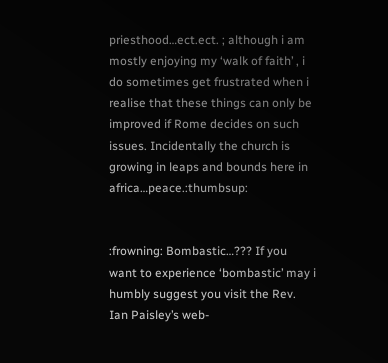priesthood…ect.ect. ; although i am mostly enjoying my ‘walk of faith’ , i do sometimes get frustrated when i realise that these things can only be improved if Rome decides on such issues. Incidentally the church is growing in leaps and bounds here in africa…peace.:thumbsup:


:frowning: Bombastic…??? If you want to experience ‘bombastic’ may i humbly suggest you visit the Rev. Ian Paisley’s web-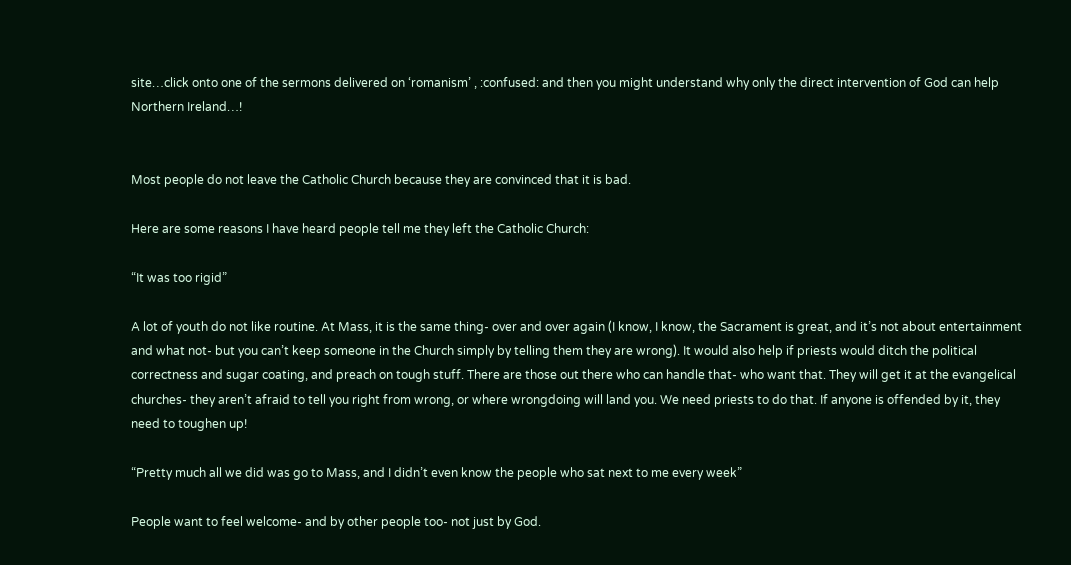site…click onto one of the sermons delivered on ‘romanism’ , :confused: and then you might understand why only the direct intervention of God can help Northern Ireland…!


Most people do not leave the Catholic Church because they are convinced that it is bad.

Here are some reasons I have heard people tell me they left the Catholic Church:

“It was too rigid”

A lot of youth do not like routine. At Mass, it is the same thing- over and over again (I know, I know, the Sacrament is great, and it’s not about entertainment and what not- but you can’t keep someone in the Church simply by telling them they are wrong). It would also help if priests would ditch the political correctness and sugar coating, and preach on tough stuff. There are those out there who can handle that- who want that. They will get it at the evangelical churches- they aren’t afraid to tell you right from wrong, or where wrongdoing will land you. We need priests to do that. If anyone is offended by it, they need to toughen up!

“Pretty much all we did was go to Mass, and I didn’t even know the people who sat next to me every week”

People want to feel welcome- and by other people too- not just by God.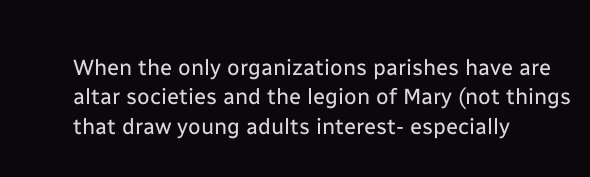When the only organizations parishes have are altar societies and the legion of Mary (not things that draw young adults interest- especially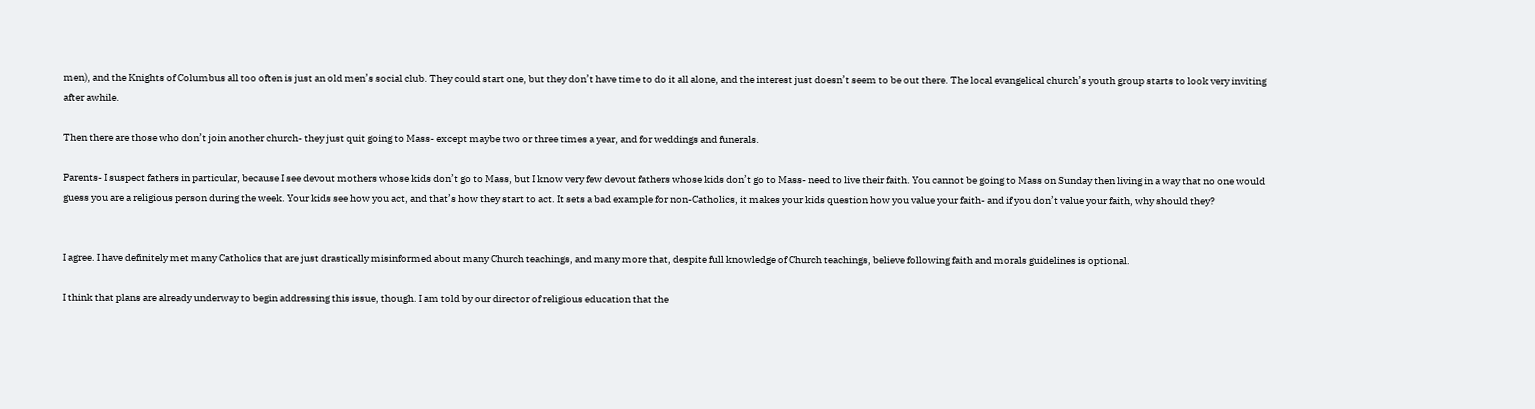men), and the Knights of Columbus all too often is just an old men’s social club. They could start one, but they don’t have time to do it all alone, and the interest just doesn’t seem to be out there. The local evangelical church’s youth group starts to look very inviting after awhile.

Then there are those who don’t join another church- they just quit going to Mass- except maybe two or three times a year, and for weddings and funerals.

Parents- I suspect fathers in particular, because I see devout mothers whose kids don’t go to Mass, but I know very few devout fathers whose kids don’t go to Mass- need to live their faith. You cannot be going to Mass on Sunday then living in a way that no one would guess you are a religious person during the week. Your kids see how you act, and that’s how they start to act. It sets a bad example for non-Catholics, it makes your kids question how you value your faith- and if you don’t value your faith, why should they?


I agree. I have definitely met many Catholics that are just drastically misinformed about many Church teachings, and many more that, despite full knowledge of Church teachings, believe following faith and morals guidelines is optional.

I think that plans are already underway to begin addressing this issue, though. I am told by our director of religious education that the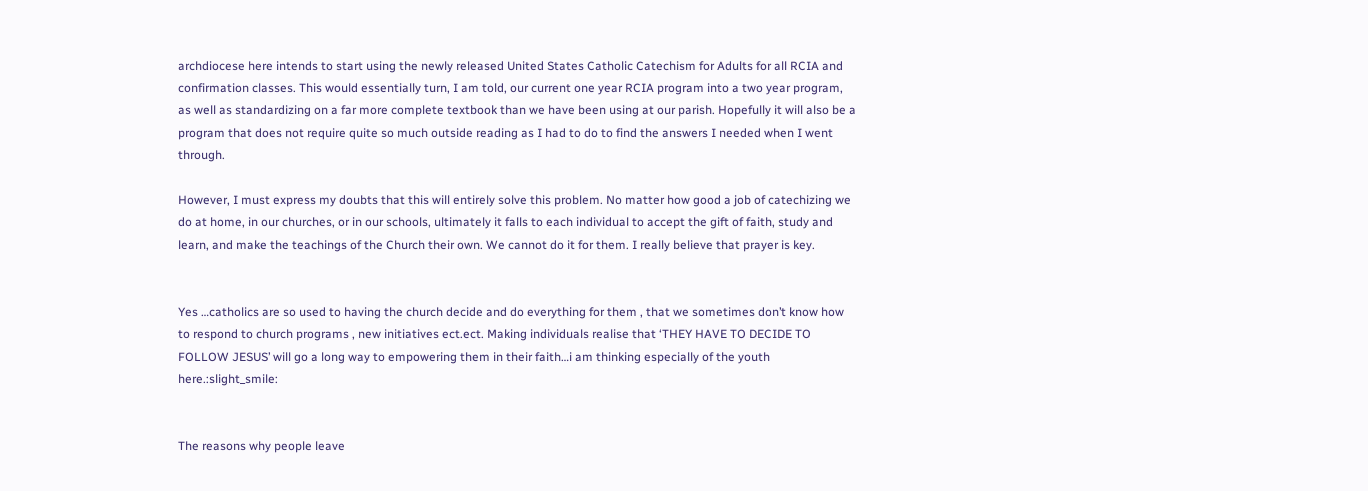archdiocese here intends to start using the newly released United States Catholic Catechism for Adults for all RCIA and confirmation classes. This would essentially turn, I am told, our current one year RCIA program into a two year program, as well as standardizing on a far more complete textbook than we have been using at our parish. Hopefully it will also be a program that does not require quite so much outside reading as I had to do to find the answers I needed when I went through.

However, I must express my doubts that this will entirely solve this problem. No matter how good a job of catechizing we do at home, in our churches, or in our schools, ultimately it falls to each individual to accept the gift of faith, study and learn, and make the teachings of the Church their own. We cannot do it for them. I really believe that prayer is key.


Yes …catholics are so used to having the church decide and do everything for them , that we sometimes don’t know how to respond to church programs , new initiatives ect.ect. Making individuals realise that ‘THEY HAVE TO DECIDE TO FOLLOW JESUS’ will go a long way to empowering them in their faith…i am thinking especially of the youth here.:slight_smile:


The reasons why people leave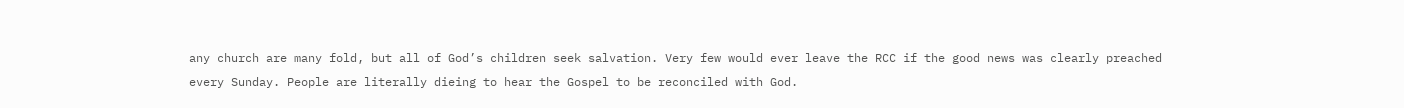any church are many fold, but all of God’s children seek salvation. Very few would ever leave the RCC if the good news was clearly preached every Sunday. People are literally dieing to hear the Gospel to be reconciled with God.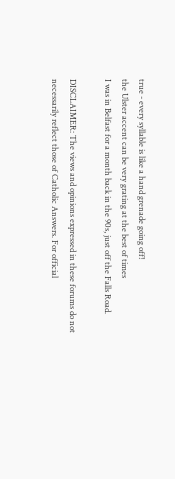true - every syllable is like a hand grenade going off!
the Ulster accent can be very grating at the best of times
I was in Belfast for a month back in the 90s, just off the Falls Road.

DISCLAIMER: The views and opinions expressed in these forums do not necessarily reflect those of Catholic Answers. For official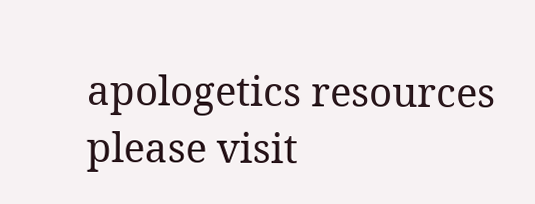apologetics resources please visit